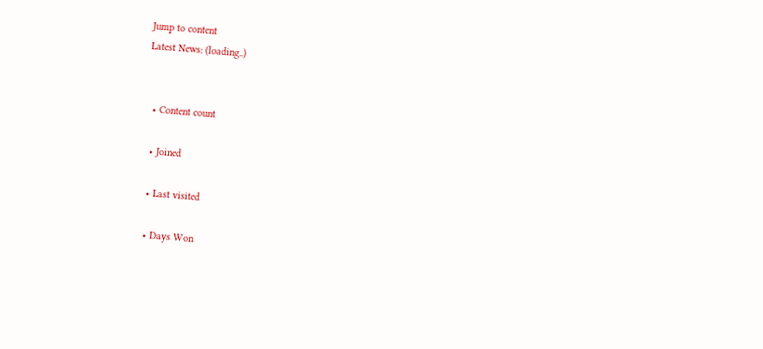Jump to content
Latest News: (loading..)


  • Content count

  • Joined

  • Last visited

  • Days Won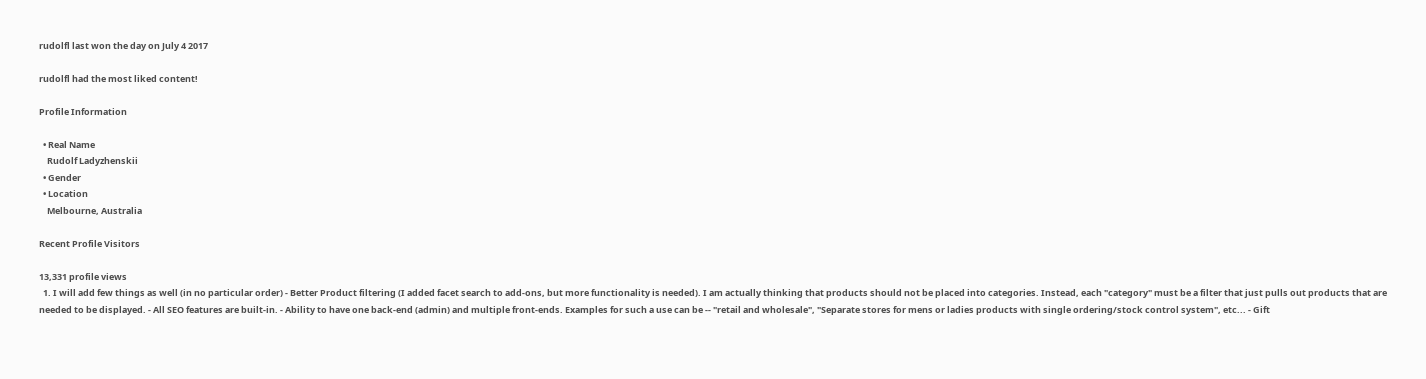rudolfl last won the day on July 4 2017

rudolfl had the most liked content!

Profile Information

  • Real Name
    Rudolf Ladyzhenskii
  • Gender
  • Location
    Melbourne, Australia

Recent Profile Visitors

13,331 profile views
  1. I will add few things as well (in no particular order) - Better Product filtering (I added facet search to add-ons, but more functionality is needed). I am actually thinking that products should not be placed into categories. Instead, each "category" must be a filter that just pulls out products that are needed to be displayed. - All SEO features are built-in. - Ability to have one back-end (admin) and multiple front-ends. Examples for such a use can be -- "retail and wholesale", "Separate stores for mens or ladies products with single ordering/stock control system", etc... - Gift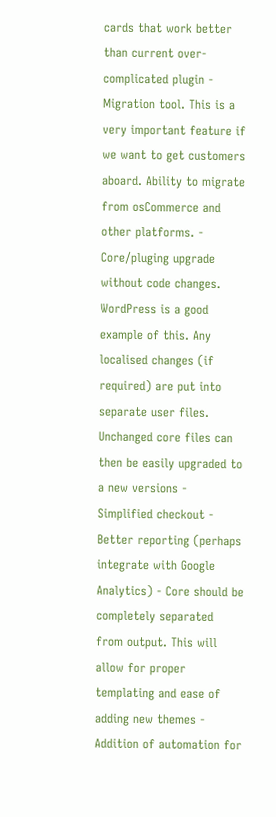cards that work better than current over-complicated plugin - Migration tool. This is a very important feature if we want to get customers aboard. Ability to migrate from osCommerce and other platforms. - Core/pluging upgrade without code changes. WordPress is a good example of this. Any localised changes (if required) are put into separate user files. Unchanged core files can then be easily upgraded to a new versions - Simplified checkout - Better reporting (perhaps integrate with Google Analytics) - Core should be completely separated from output. This will allow for proper templating and ease of adding new themes - Addition of automation for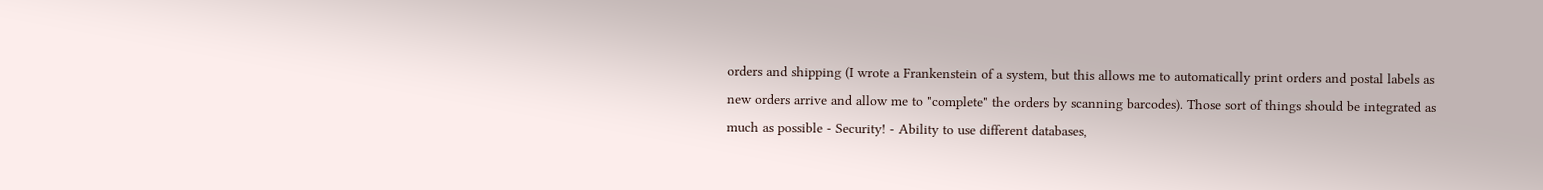orders and shipping (I wrote a Frankenstein of a system, but this allows me to automatically print orders and postal labels as new orders arrive and allow me to "complete" the orders by scanning barcodes). Those sort of things should be integrated as much as possible - Security! - Ability to use different databases,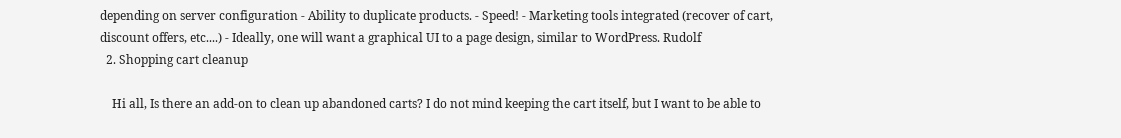depending on server configuration - Ability to duplicate products. - Speed! - Marketing tools integrated (recover of cart, discount offers, etc....) - Ideally, one will want a graphical UI to a page design, similar to WordPress. Rudolf
  2. Shopping cart cleanup

    Hi all, Is there an add-on to clean up abandoned carts? I do not mind keeping the cart itself, but I want to be able to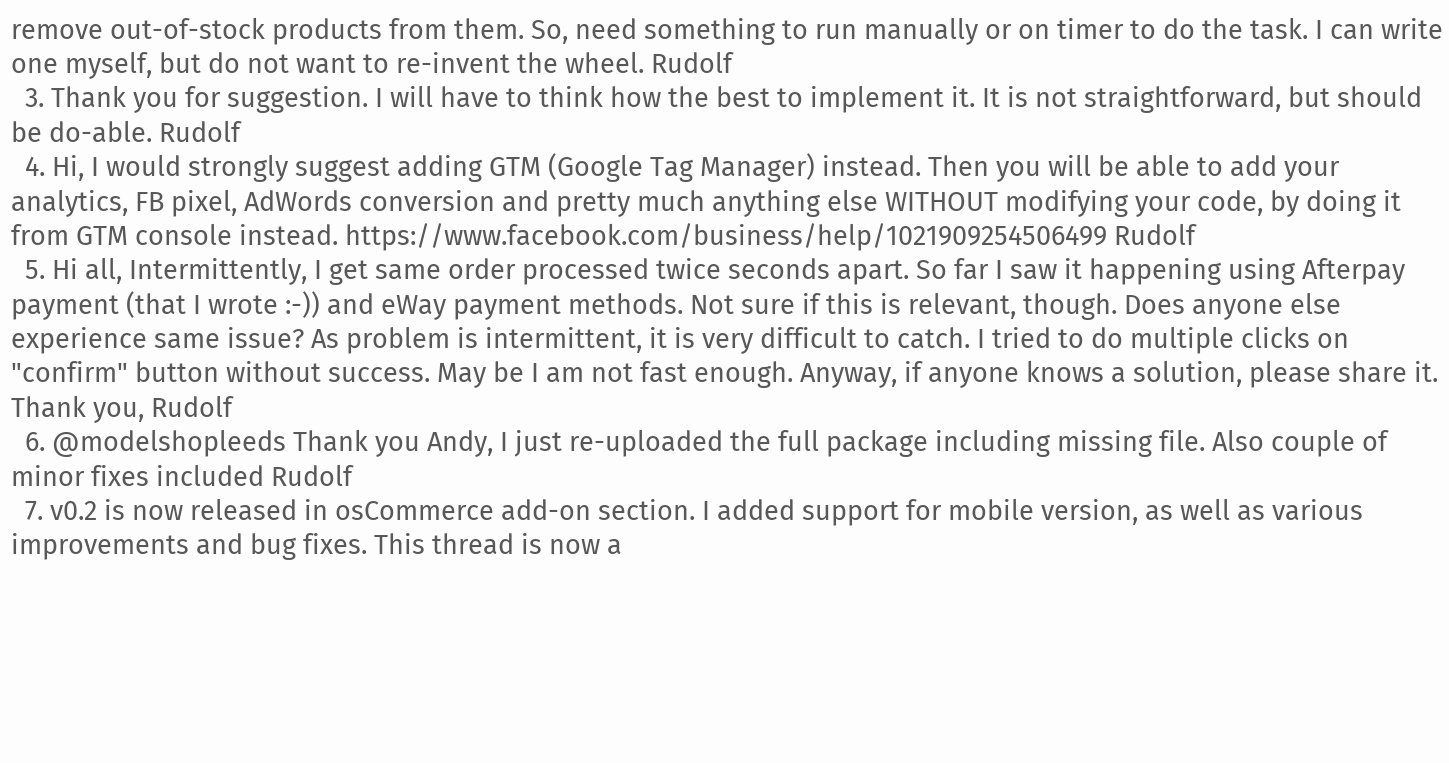remove out-of-stock products from them. So, need something to run manually or on timer to do the task. I can write one myself, but do not want to re-invent the wheel. Rudolf
  3. Thank you for suggestion. I will have to think how the best to implement it. It is not straightforward, but should be do-able. Rudolf
  4. Hi, I would strongly suggest adding GTM (Google Tag Manager) instead. Then you will be able to add your analytics, FB pixel, AdWords conversion and pretty much anything else WITHOUT modifying your code, by doing it from GTM console instead. https://www.facebook.com/business/help/1021909254506499 Rudolf
  5. Hi all, Intermittently, I get same order processed twice seconds apart. So far I saw it happening using Afterpay payment (that I wrote :-)) and eWay payment methods. Not sure if this is relevant, though. Does anyone else experience same issue? As problem is intermittent, it is very difficult to catch. I tried to do multiple clicks on "confirm" button without success. May be I am not fast enough. Anyway, if anyone knows a solution, please share it. Thank you, Rudolf
  6. @modelshopleeds Thank you Andy, I just re-uploaded the full package including missing file. Also couple of minor fixes included Rudolf
  7. v0.2 is now released in osCommerce add-on section. I added support for mobile version, as well as various improvements and bug fixes. This thread is now a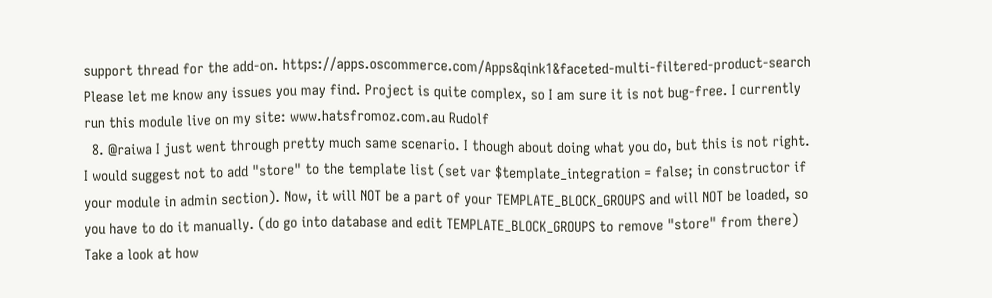support thread for the add-on. https://apps.oscommerce.com/Apps&qink1&faceted-multi-filtered-product-search Please let me know any issues you may find. Project is quite complex, so I am sure it is not bug-free. I currently run this module live on my site: www.hatsfromoz.com.au Rudolf
  8. @raiwa I just went through pretty much same scenario. I though about doing what you do, but this is not right. I would suggest not to add "store" to the template list (set var $template_integration = false; in constructor if your module in admin section). Now, it will NOT be a part of your TEMPLATE_BLOCK_GROUPS and will NOT be loaded, so you have to do it manually. (do go into database and edit TEMPLATE_BLOCK_GROUPS to remove "store" from there) Take a look at how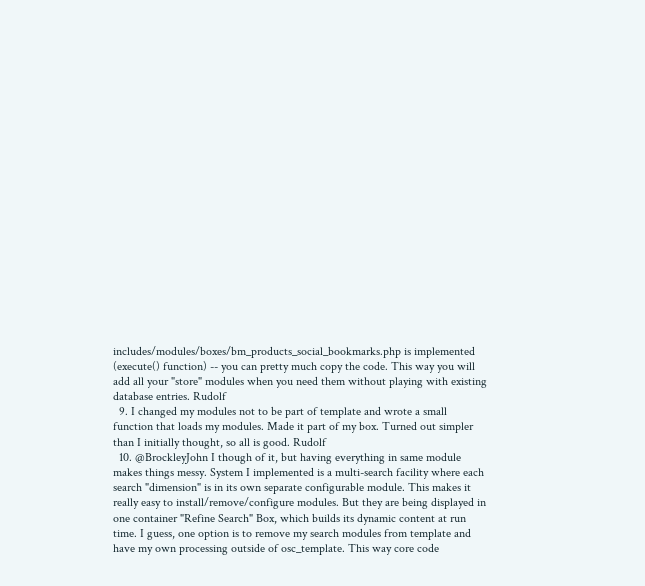includes/modules/boxes/bm_products_social_bookmarks.php is implemented (execute() function) -- you can pretty much copy the code. This way you will add all your "store" modules when you need them without playing with existing database entries. Rudolf
  9. I changed my modules not to be part of template and wrote a small function that loads my modules. Made it part of my box. Turned out simpler than I initially thought, so all is good. Rudolf
  10. @BrockleyJohn I though of it, but having everything in same module makes things messy. System I implemented is a multi-search facility where each search "dimension" is in its own separate configurable module. This makes it really easy to install/remove/configure modules. But they are being displayed in one container "Refine Search" Box, which builds its dynamic content at run time. I guess, one option is to remove my search modules from template and have my own processing outside of osc_template. This way core code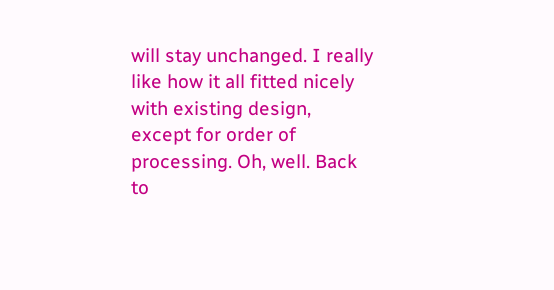will stay unchanged. I really like how it all fitted nicely with existing design, except for order of processing. Oh, well. Back to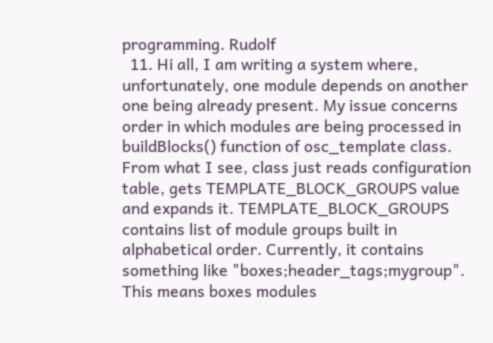programming. Rudolf
  11. Hi all, I am writing a system where, unfortunately, one module depends on another one being already present. My issue concerns order in which modules are being processed in buildBlocks() function of osc_template class. From what I see, class just reads configuration table, gets TEMPLATE_BLOCK_GROUPS value and expands it. TEMPLATE_BLOCK_GROUPS contains list of module groups built in alphabetical order. Currently, it contains something like "boxes;header_tags;mygroup". This means boxes modules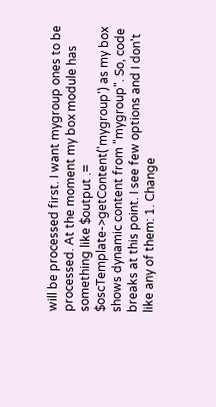will be processed first. I want mygroup ones to be processed. At the moment my box module has something like $output .= $oscTemplate->getContent('mygroup') as my box shows dynamic content from "mygroup". So, code breaks at this point. I see few options and I don't like any of them: 1. Change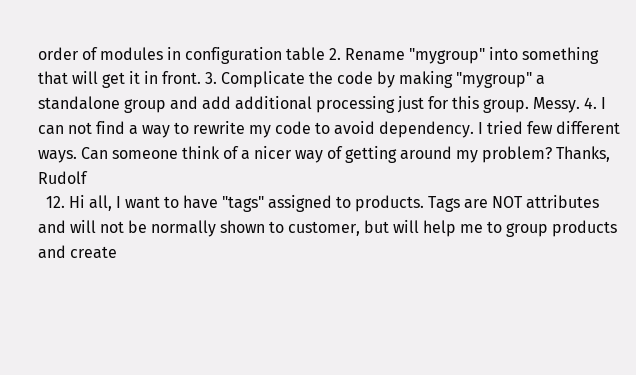order of modules in configuration table 2. Rename "mygroup" into something that will get it in front. 3. Complicate the code by making "mygroup" a standalone group and add additional processing just for this group. Messy. 4. I can not find a way to rewrite my code to avoid dependency. I tried few different ways. Can someone think of a nicer way of getting around my problem? Thanks, Rudolf
  12. Hi all, I want to have "tags" assigned to products. Tags are NOT attributes and will not be normally shown to customer, but will help me to group products and create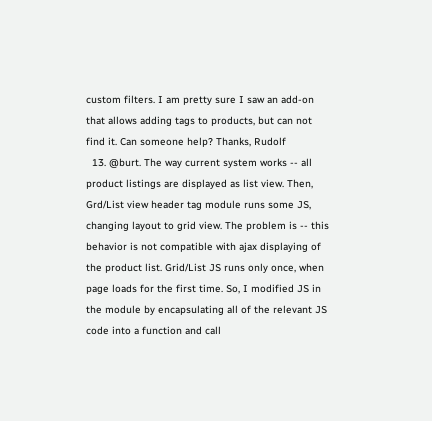custom filters. I am pretty sure I saw an add-on that allows adding tags to products, but can not find it. Can someone help? Thanks, Rudolf
  13. @burt. The way current system works -- all product listings are displayed as list view. Then, Grd/List view header tag module runs some JS, changing layout to grid view. The problem is -- this behavior is not compatible with ajax displaying of the product list. Grid/List JS runs only once, when page loads for the first time. So, I modified JS in the module by encapsulating all of the relevant JS code into a function and call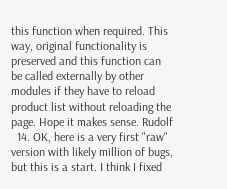this function when required. This way, original functionality is preserved and this function can be called externally by other modules if they have to reload product list without reloading the page. Hope it makes sense. Rudolf
  14. OK, here is a very first "raw" version with likely million of bugs, but this is a start. I think I fixed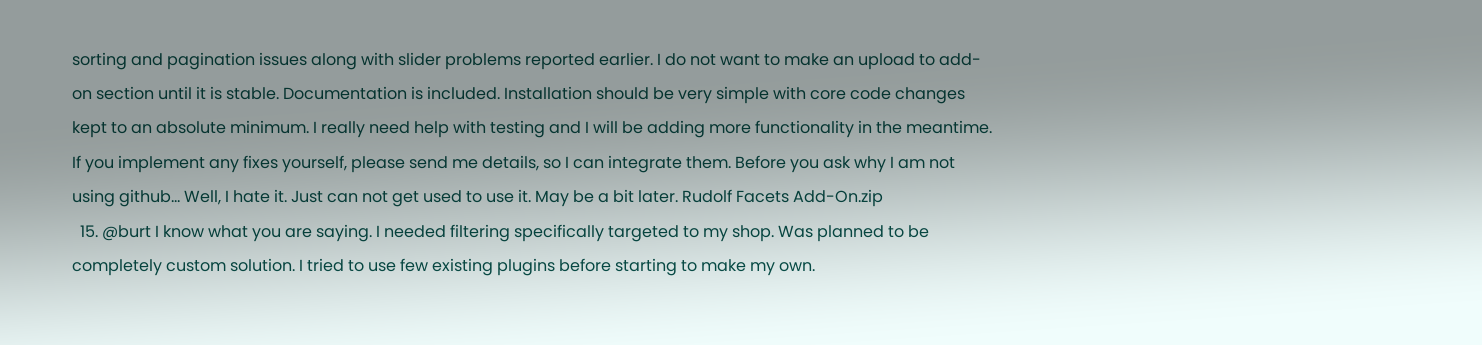sorting and pagination issues along with slider problems reported earlier. I do not want to make an upload to add-on section until it is stable. Documentation is included. Installation should be very simple with core code changes kept to an absolute minimum. I really need help with testing and I will be adding more functionality in the meantime. If you implement any fixes yourself, please send me details, so I can integrate them. Before you ask why I am not using github... Well, I hate it. Just can not get used to use it. May be a bit later. Rudolf Facets Add-On.zip
  15. @burt I know what you are saying. I needed filtering specifically targeted to my shop. Was planned to be completely custom solution. I tried to use few existing plugins before starting to make my own.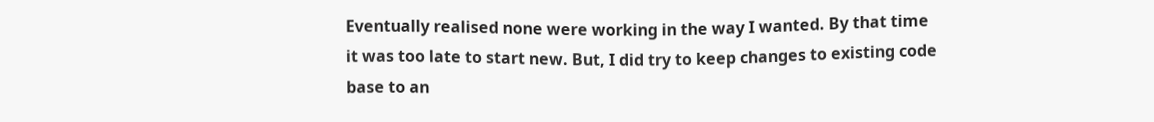Eventually realised none were working in the way I wanted. By that time it was too late to start new. But, I did try to keep changes to existing code base to an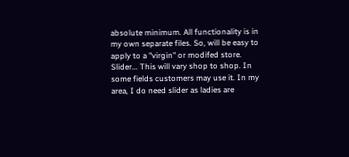absolute minimum. All functionality is in my own separate files. So, will be easy to apply to a "virgin" or modifed store. Slider... This will vary shop to shop. In some fields customers may use it. In my area, I do need slider as ladies are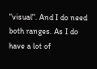"visual". And I do need both ranges. As I do have a lot of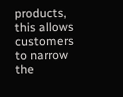products, this allows customers to narrow the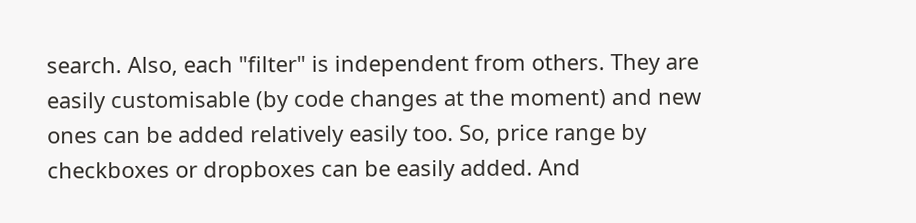search. Also, each "filter" is independent from others. They are easily customisable (by code changes at the moment) and new ones can be added relatively easily too. So, price range by checkboxes or dropboxes can be easily added. And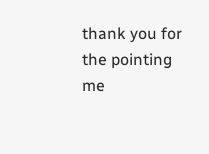thank you for the pointing me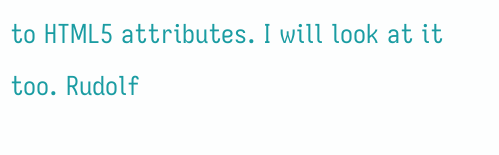to HTML5 attributes. I will look at it too. Rudolf